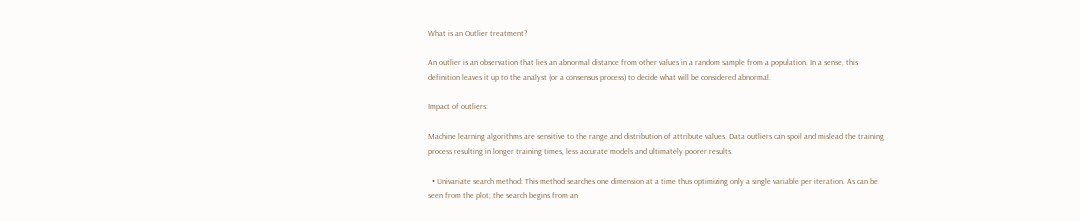What is an Outlier treatment?

An outlier is an observation that lies an abnormal distance from other values in a random sample from a population. In a sense, this definition leaves it up to the analyst (or a consensus process) to decide what will be considered abnormal.

Impact of outliers:

Machine learning algorithms are sensitive to the range and distribution of attribute values. Data outliers can spoil and mislead the training process resulting in longer training times, less accurate models and ultimately poorer results.

  • Univariate search method: This method searches one dimension at a time thus optimizing only a single variable per iteration. As can be seen from the plot; the search begins from an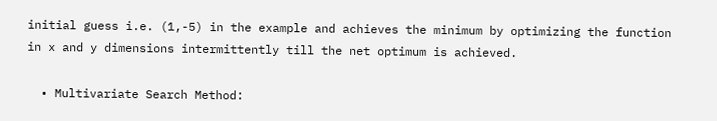initial guess i.e. (1,-5) in the example and achieves the minimum by optimizing the function in x and y dimensions intermittently till the net optimum is achieved.

  • Multivariate Search Method: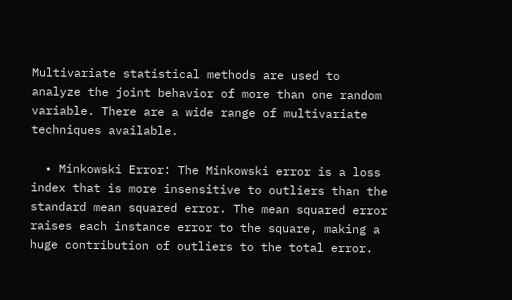Multivariate statistical methods are used to analyze the joint behavior of more than one random variable. There are a wide range of multivariate techniques available.

  • Minkowski Error: The Minkowski error is a loss index that is more insensitive to outliers than the standard mean squared error. The mean squared error raises each instance error to the square, making a huge contribution of outliers to the total error.